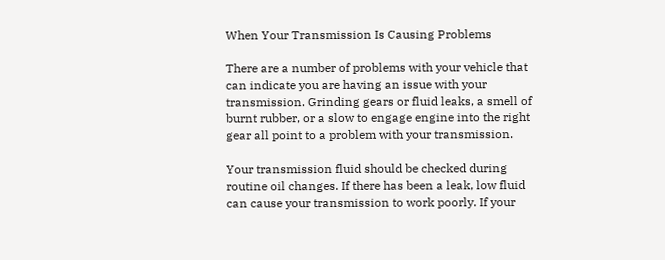When Your Transmission Is Causing Problems

There are a number of problems with your vehicle that can indicate you are having an issue with your transmission. Grinding gears or fluid leaks, a smell of burnt rubber, or a slow to engage engine into the right gear all point to a problem with your transmission.

Your transmission fluid should be checked during routine oil changes. If there has been a leak, low fluid can cause your transmission to work poorly. If your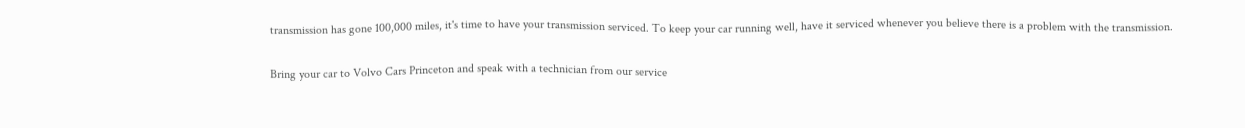transmission has gone 100,000 miles, it's time to have your transmission serviced. To keep your car running well, have it serviced whenever you believe there is a problem with the transmission.

Bring your car to Volvo Cars Princeton and speak with a technician from our service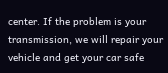center. If the problem is your transmission, we will repair your vehicle and get your car safe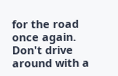for the road once again. Don't drive around with a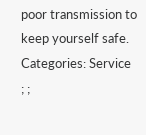poor transmission to keep yourself safe.
Categories: Service
; ;